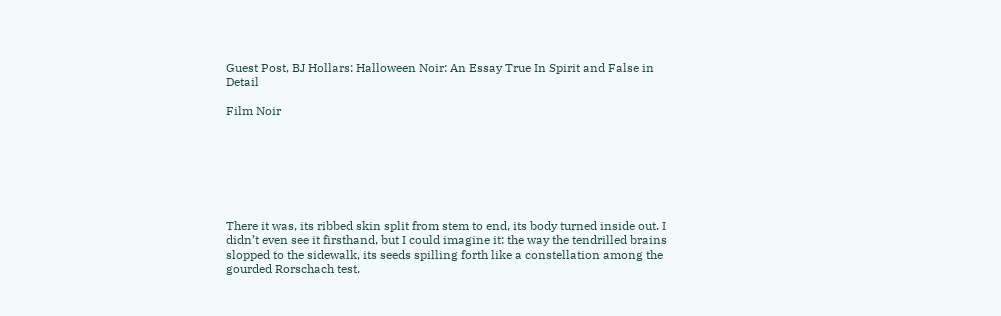Guest Post, BJ Hollars: Halloween Noir: An Essay True In Spirit and False in Detail

Film Noir







There it was, its ribbed skin split from stem to end, its body turned inside out. I didn’t even see it firsthand, but I could imagine it: the way the tendrilled brains slopped to the sidewalk, its seeds spilling forth like a constellation among the gourded Rorschach test.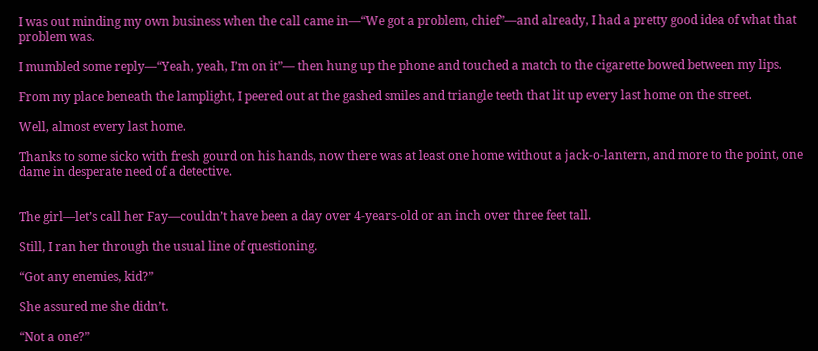I was out minding my own business when the call came in—“We got a problem, chief”—and already, I had a pretty good idea of what that problem was.

I mumbled some reply—“Yeah, yeah, I’m on it”— then hung up the phone and touched a match to the cigarette bowed between my lips.

From my place beneath the lamplight, I peered out at the gashed smiles and triangle teeth that lit up every last home on the street.

Well, almost every last home.

Thanks to some sicko with fresh gourd on his hands, now there was at least one home without a jack-o-lantern, and more to the point, one dame in desperate need of a detective.


The girl—let’s call her Fay—couldn’t have been a day over 4-years-old or an inch over three feet tall.

Still, I ran her through the usual line of questioning.

“Got any enemies, kid?”

She assured me she didn’t.

“Not a one?”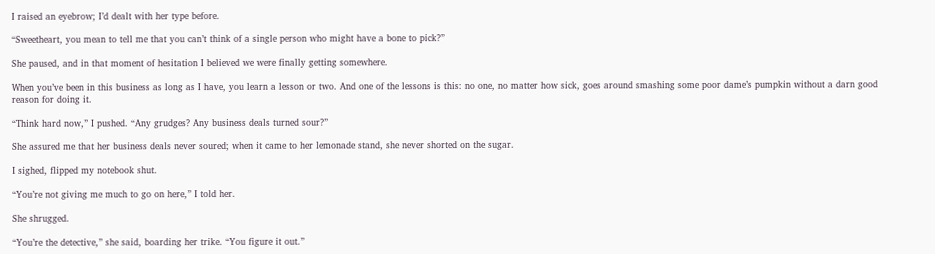I raised an eyebrow; I’d dealt with her type before.

“Sweetheart, you mean to tell me that you can’t think of a single person who might have a bone to pick?”

She paused, and in that moment of hesitation I believed we were finally getting somewhere.

When you’ve been in this business as long as I have, you learn a lesson or two. And one of the lessons is this: no one, no matter how sick, goes around smashing some poor dame’s pumpkin without a darn good reason for doing it.

“Think hard now,” I pushed. “Any grudges? Any business deals turned sour?”

She assured me that her business deals never soured; when it came to her lemonade stand, she never shorted on the sugar.

I sighed, flipped my notebook shut.

“You’re not giving me much to go on here,” I told her.

She shrugged.

“You’re the detective,” she said, boarding her trike. “You figure it out.”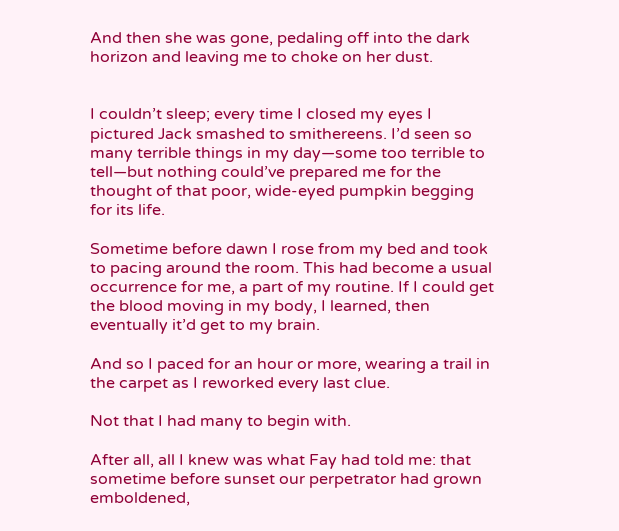And then she was gone, pedaling off into the dark horizon and leaving me to choke on her dust.


I couldn’t sleep; every time I closed my eyes I pictured Jack smashed to smithereens. I’d seen so many terrible things in my day—some too terrible to tell—but nothing could’ve prepared me for the thought of that poor, wide-eyed pumpkin begging for its life.

Sometime before dawn I rose from my bed and took to pacing around the room. This had become a usual occurrence for me, a part of my routine. If I could get the blood moving in my body, I learned, then eventually it’d get to my brain.

And so I paced for an hour or more, wearing a trail in the carpet as I reworked every last clue.

Not that I had many to begin with.

After all, all I knew was what Fay had told me: that sometime before sunset our perpetrator had grown emboldened,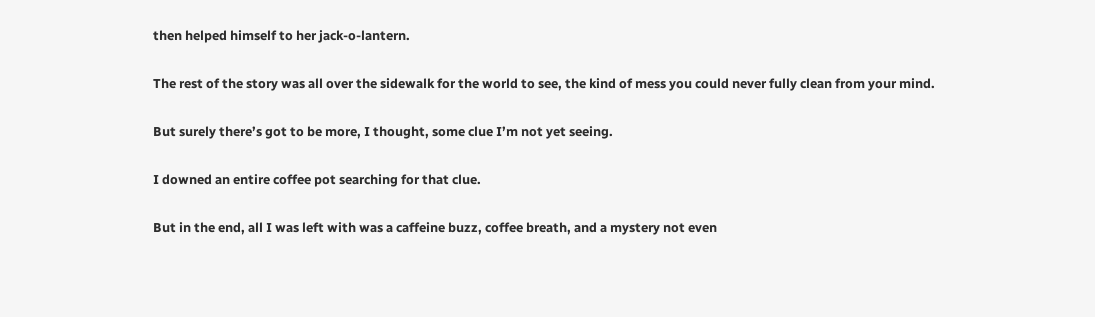then helped himself to her jack-o-lantern.

The rest of the story was all over the sidewalk for the world to see, the kind of mess you could never fully clean from your mind.

But surely there’s got to be more, I thought, some clue I’m not yet seeing.

I downed an entire coffee pot searching for that clue.

But in the end, all I was left with was a caffeine buzz, coffee breath, and a mystery not even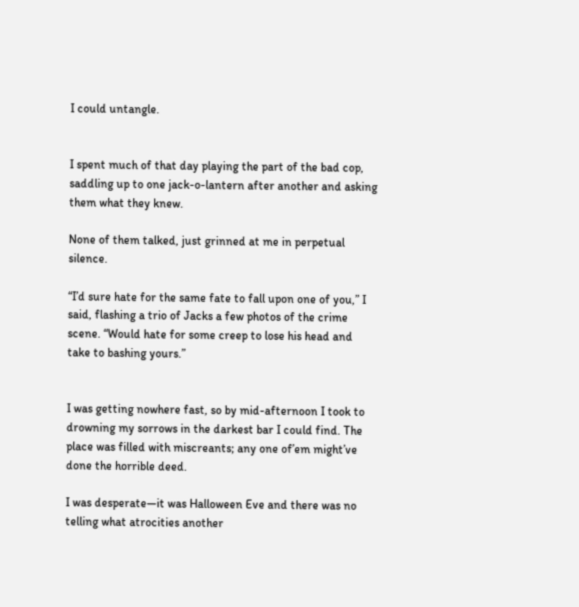I could untangle.


I spent much of that day playing the part of the bad cop, saddling up to one jack-o-lantern after another and asking them what they knew.

None of them talked, just grinned at me in perpetual silence.

“I’d sure hate for the same fate to fall upon one of you,” I said, flashing a trio of Jacks a few photos of the crime scene. “Would hate for some creep to lose his head and take to bashing yours.”


I was getting nowhere fast, so by mid-afternoon I took to drowning my sorrows in the darkest bar I could find. The place was filled with miscreants; any one of’em might’ve done the horrible deed.

I was desperate—it was Halloween Eve and there was no telling what atrocities another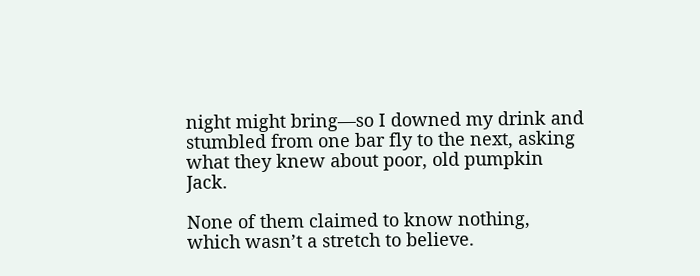night might bring—so I downed my drink and stumbled from one bar fly to the next, asking what they knew about poor, old pumpkin Jack.

None of them claimed to know nothing, which wasn’t a stretch to believe.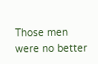Those men were no better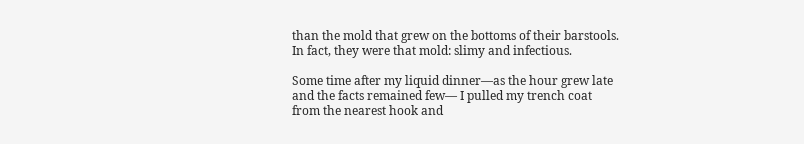than the mold that grew on the bottoms of their barstools. In fact, they were that mold: slimy and infectious.

Some time after my liquid dinner—as the hour grew late and the facts remained few— I pulled my trench coat from the nearest hook and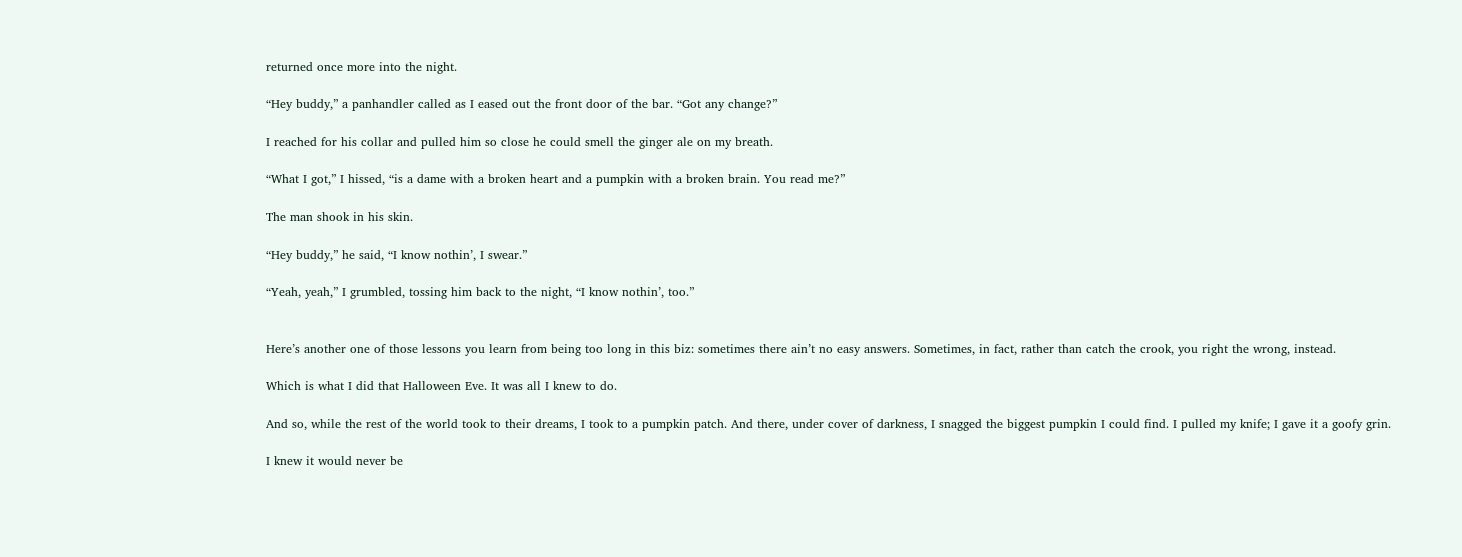returned once more into the night.

“Hey buddy,” a panhandler called as I eased out the front door of the bar. “Got any change?”

I reached for his collar and pulled him so close he could smell the ginger ale on my breath.

“What I got,” I hissed, “is a dame with a broken heart and a pumpkin with a broken brain. You read me?”

The man shook in his skin.

“Hey buddy,” he said, “I know nothin’, I swear.”

“Yeah, yeah,” I grumbled, tossing him back to the night, “I know nothin’, too.”


Here’s another one of those lessons you learn from being too long in this biz: sometimes there ain’t no easy answers. Sometimes, in fact, rather than catch the crook, you right the wrong, instead.

Which is what I did that Halloween Eve. It was all I knew to do.

And so, while the rest of the world took to their dreams, I took to a pumpkin patch. And there, under cover of darkness, I snagged the biggest pumpkin I could find. I pulled my knife; I gave it a goofy grin.

I knew it would never be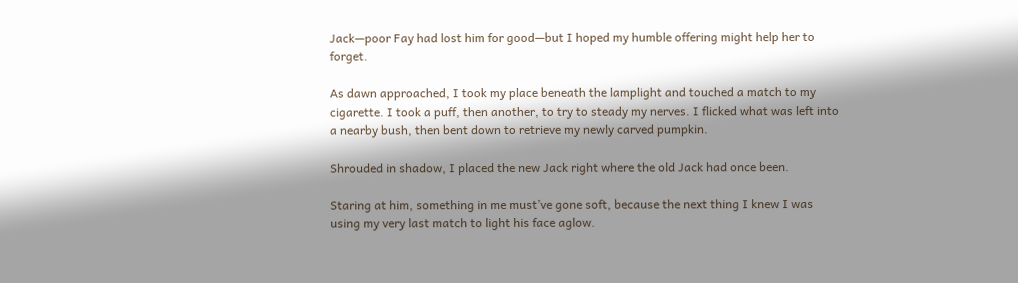Jack—poor Fay had lost him for good—but I hoped my humble offering might help her to forget.

As dawn approached, I took my place beneath the lamplight and touched a match to my cigarette. I took a puff, then another, to try to steady my nerves. I flicked what was left into a nearby bush, then bent down to retrieve my newly carved pumpkin.

Shrouded in shadow, I placed the new Jack right where the old Jack had once been.

Staring at him, something in me must’ve gone soft, because the next thing I knew I was using my very last match to light his face aglow.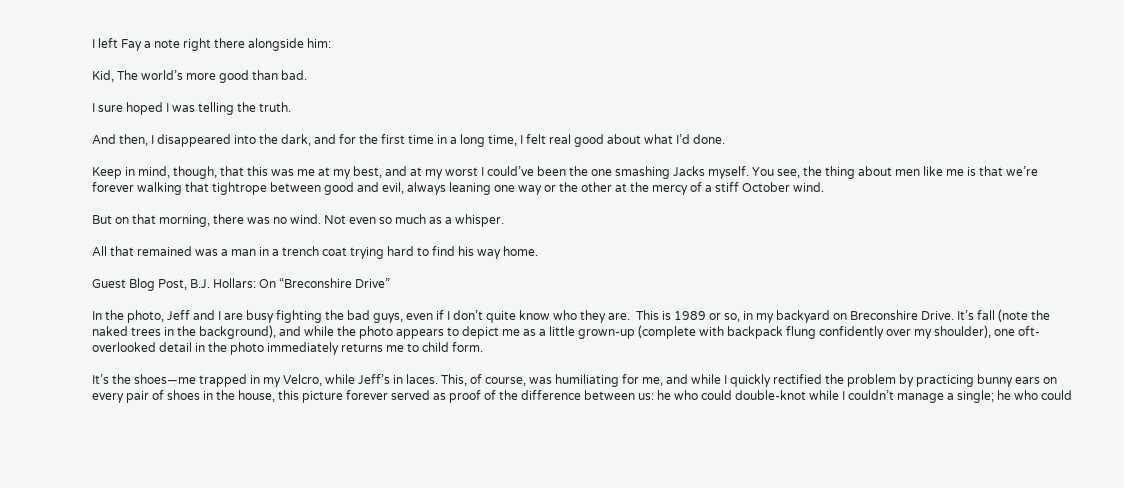I left Fay a note right there alongside him:

Kid, The world’s more good than bad.

I sure hoped I was telling the truth.

And then, I disappeared into the dark, and for the first time in a long time, I felt real good about what I’d done.

Keep in mind, though, that this was me at my best, and at my worst I could’ve been the one smashing Jacks myself. You see, the thing about men like me is that we’re forever walking that tightrope between good and evil, always leaning one way or the other at the mercy of a stiff October wind.

But on that morning, there was no wind. Not even so much as a whisper.

All that remained was a man in a trench coat trying hard to find his way home.

Guest Blog Post, B.J. Hollars: On “Breconshire Drive”

In the photo, Jeff and I are busy fighting the bad guys, even if I don’t quite know who they are.  This is 1989 or so, in my backyard on Breconshire Drive. It’s fall (note the naked trees in the background), and while the photo appears to depict me as a little grown-up (complete with backpack flung confidently over my shoulder), one oft-overlooked detail in the photo immediately returns me to child form.

It’s the shoes—me trapped in my Velcro, while Jeff’s in laces. This, of course, was humiliating for me, and while I quickly rectified the problem by practicing bunny ears on every pair of shoes in the house, this picture forever served as proof of the difference between us: he who could double-knot while I couldn’t manage a single; he who could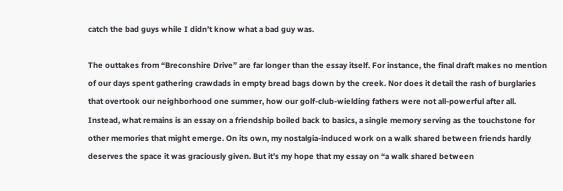catch the bad guys while I didn’t know what a bad guy was.

The outtakes from “Breconshire Drive” are far longer than the essay itself. For instance, the final draft makes no mention of our days spent gathering crawdads in empty bread bags down by the creek. Nor does it detail the rash of burglaries that overtook our neighborhood one summer, how our golf-club-wielding fathers were not all-powerful after all. Instead, what remains is an essay on a friendship boiled back to basics, a single memory serving as the touchstone for other memories that might emerge. On its own, my nostalgia-induced work on a walk shared between friends hardly deserves the space it was graciously given. But it’s my hope that my essay on “a walk shared between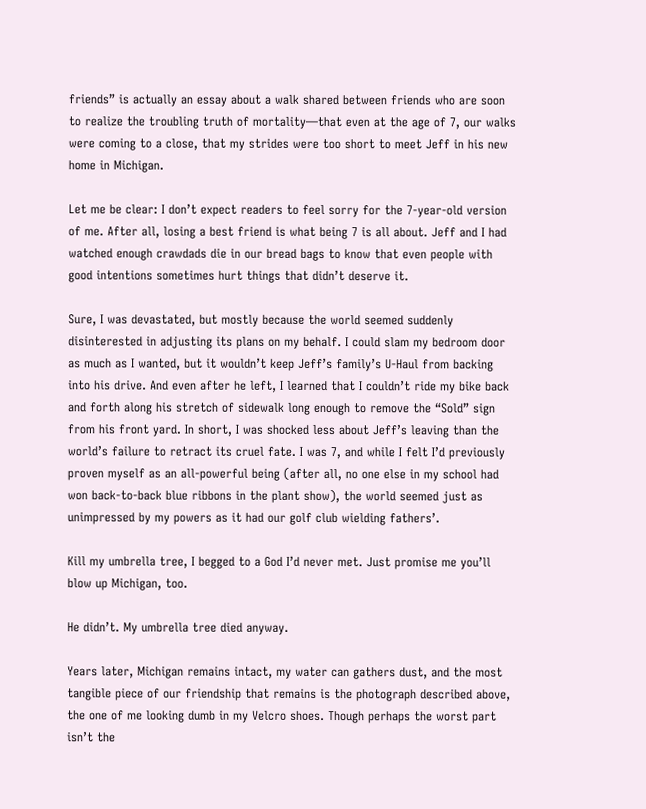friends” is actually an essay about a walk shared between friends who are soon to realize the troubling truth of mortality—that even at the age of 7, our walks were coming to a close, that my strides were too short to meet Jeff in his new home in Michigan.

Let me be clear: I don’t expect readers to feel sorry for the 7-year-old version of me. After all, losing a best friend is what being 7 is all about. Jeff and I had watched enough crawdads die in our bread bags to know that even people with good intentions sometimes hurt things that didn’t deserve it.

Sure, I was devastated, but mostly because the world seemed suddenly disinterested in adjusting its plans on my behalf. I could slam my bedroom door as much as I wanted, but it wouldn’t keep Jeff’s family’s U-Haul from backing into his drive. And even after he left, I learned that I couldn’t ride my bike back and forth along his stretch of sidewalk long enough to remove the “Sold” sign from his front yard. In short, I was shocked less about Jeff’s leaving than the world’s failure to retract its cruel fate. I was 7, and while I felt I’d previously proven myself as an all-powerful being (after all, no one else in my school had won back-to-back blue ribbons in the plant show), the world seemed just as unimpressed by my powers as it had our golf club wielding fathers’.

Kill my umbrella tree, I begged to a God I’d never met. Just promise me you’ll blow up Michigan, too.

He didn’t. My umbrella tree died anyway.

Years later, Michigan remains intact, my water can gathers dust, and the most tangible piece of our friendship that remains is the photograph described above, the one of me looking dumb in my Velcro shoes. Though perhaps the worst part isn’t the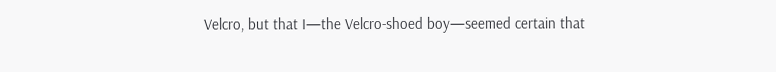Velcro, but that I—the Velcro-shoed boy—seemed certain that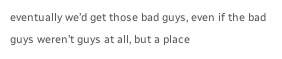eventually we’d get those bad guys, even if the bad guys weren’t guys at all, but a place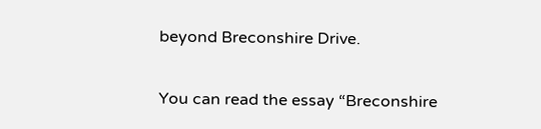beyond Breconshire Drive.


You can read the essay “Breconshire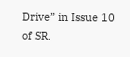Drive” in Issue 10 of SR.